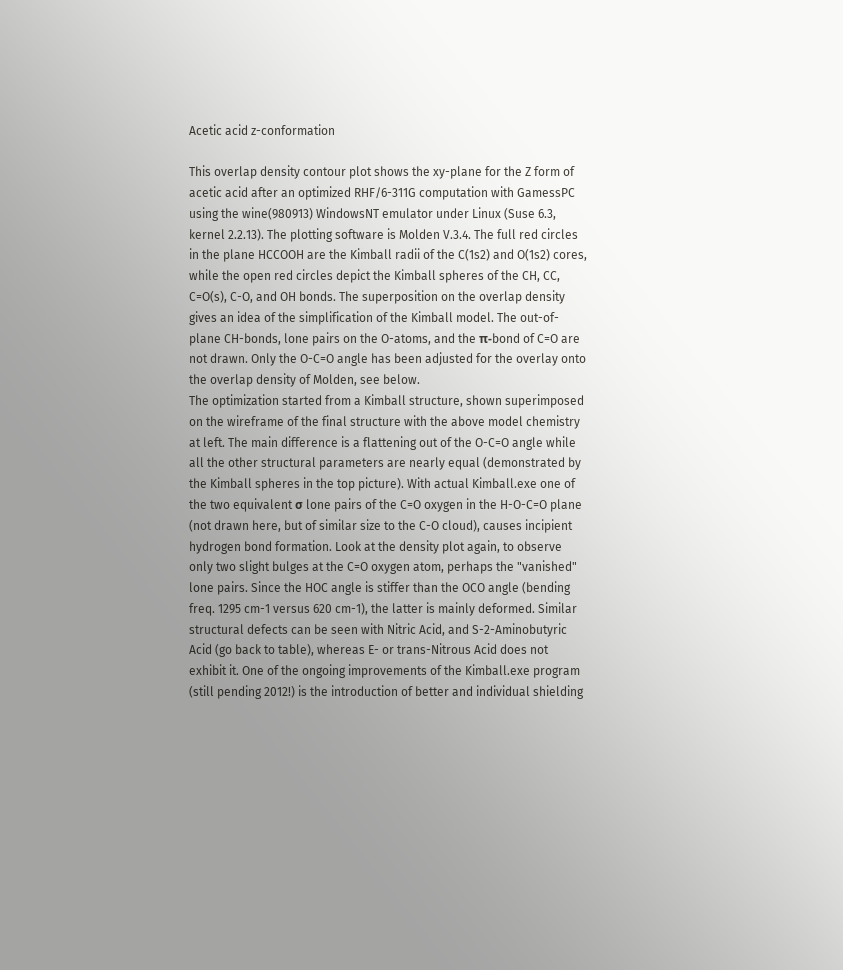Acetic acid z-conformation

This overlap density contour plot shows the xy-plane for the Z form of acetic acid after an optimized RHF/6-311G computation with GamessPC using the wine(980913) WindowsNT emulator under Linux (Suse 6.3, kernel 2.2.13). The plotting software is Molden V.3.4. The full red circles in the plane HCCOOH are the Kimball radii of the C(1s2) and O(1s2) cores, while the open red circles depict the Kimball spheres of the CH, CC, C=O(s), C-O, and OH bonds. The superposition on the overlap density gives an idea of the simplification of the Kimball model. The out-of-plane CH-bonds, lone pairs on the O-atoms, and the π-bond of C=O are not drawn. Only the O-C=O angle has been adjusted for the overlay onto the overlap density of Molden, see below.
The optimization started from a Kimball structure, shown superimposed on the wireframe of the final structure with the above model chemistry at left. The main difference is a flattening out of the O-C=O angle while all the other structural parameters are nearly equal (demonstrated by the Kimball spheres in the top picture). With actual Kimball.exe one of the two equivalent σ lone pairs of the C=O oxygen in the H-O-C=O plane (not drawn here, but of similar size to the C-O cloud), causes incipient hydrogen bond formation. Look at the density plot again, to observe only two slight bulges at the C=O oxygen atom, perhaps the "vanished" lone pairs. Since the HOC angle is stiffer than the OCO angle (bending freq. 1295 cm-1 versus 620 cm-1), the latter is mainly deformed. Similar structural defects can be seen with Nitric Acid, and S-2-Aminobutyric Acid (go back to table), whereas E- or trans-Nitrous Acid does not exhibit it. One of the ongoing improvements of the Kimball.exe program (still pending 2012!) is the introduction of better and individual shielding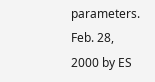parameters.
Feb. 28, 2000 by ES